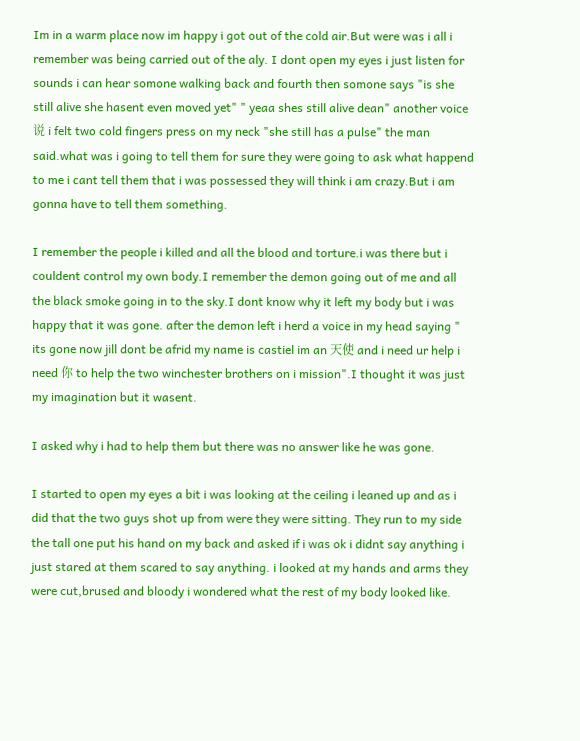Im in a warm place now im happy i got out of the cold air.But were was i all i remember was being carried out of the aly. I dont open my eyes i just listen for sounds i can hear somone walking back and fourth then somone says "is she still alive she hasent even moved yet" " yeaa shes still alive dean" another voice 说 i felt two cold fingers press on my neck "she still has a pulse" the man said.what was i going to tell them for sure they were going to ask what happend to me i cant tell them that i was possessed they will think i am crazy.But i am gonna have to tell them something.

I remember the people i killed and all the blood and torture.i was there but i couldent control my own body.I remember the demon going out of me and all the black smoke going in to the sky.I dont know why it left my body but i was happy that it was gone. after the demon left i herd a voice in my head saying " its gone now jill dont be afrid my name is castiel im an 天使 and i need ur help i need 你 to help the two winchester brothers on i mission".I thought it was just my imagination but it wasent.

I asked why i had to help them but there was no answer like he was gone.

I started to open my eyes a bit i was looking at the ceiling i leaned up and as i did that the two guys shot up from were they were sitting. They run to my side the tall one put his hand on my back and asked if i was ok i didnt say anything i just stared at them scared to say anything. i looked at my hands and arms they were cut,brused and bloody i wondered what the rest of my body looked like.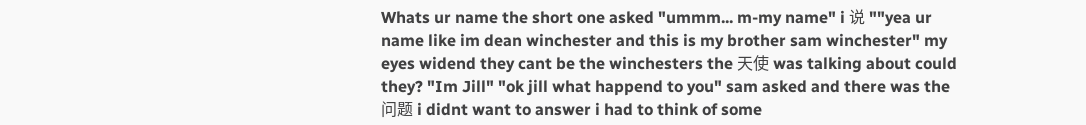Whats ur name the short one asked "ummm... m-my name" i 说 ""yea ur name like im dean winchester and this is my brother sam winchester" my eyes widend they cant be the winchesters the 天使 was talking about could they? "Im Jill" "ok jill what happend to you" sam asked and there was the 问题 i didnt want to answer i had to think of some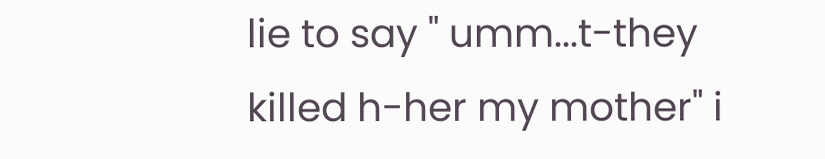lie to say " umm...t-they killed h-her my mother" i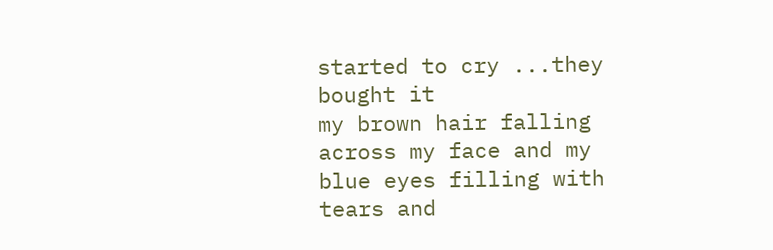started to cry ...they bought it
my brown hair falling across my face and my blue eyes filling with tears and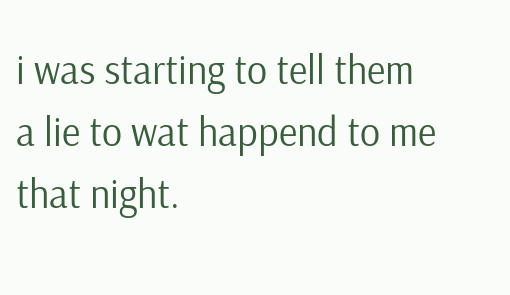i was starting to tell them a lie to wat happend to me that night.